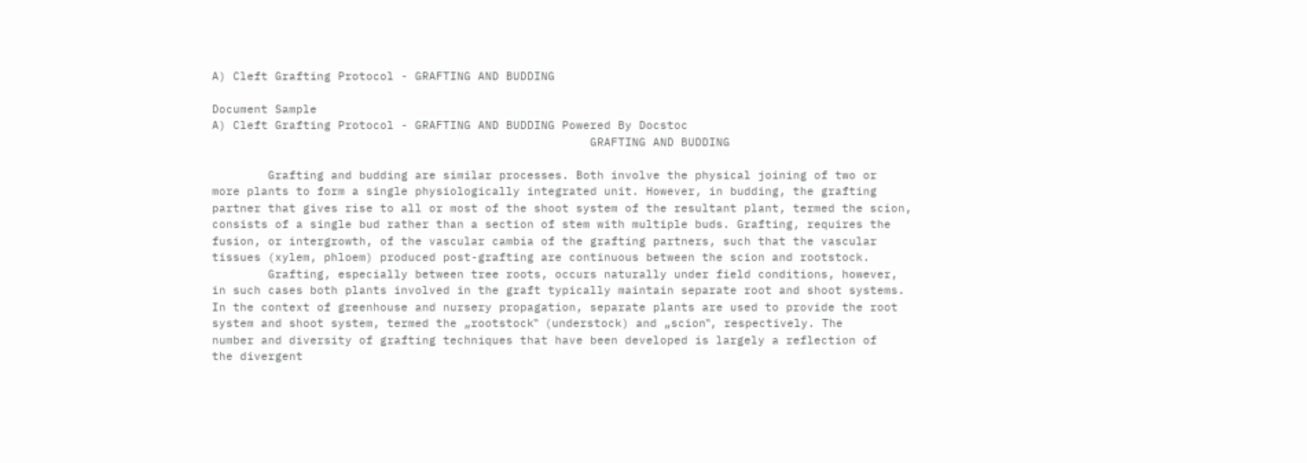A) Cleft Grafting Protocol - GRAFTING AND BUDDING

Document Sample
A) Cleft Grafting Protocol - GRAFTING AND BUDDING Powered By Docstoc
                                                      GRAFTING AND BUDDING

        Grafting and budding are similar processes. Both involve the physical joining of two or
more plants to form a single physiologically integrated unit. However, in budding, the grafting
partner that gives rise to all or most of the shoot system of the resultant plant, termed the scion,
consists of a single bud rather than a section of stem with multiple buds. Grafting, requires the
fusion, or intergrowth, of the vascular cambia of the grafting partners, such that the vascular
tissues (xylem, phloem) produced post-grafting are continuous between the scion and rootstock.
        Grafting, especially between tree roots, occurs naturally under field conditions, however,
in such cases both plants involved in the graft typically maintain separate root and shoot systems.
In the context of greenhouse and nursery propagation, separate plants are used to provide the root
system and shoot system, termed the „rootstock‟ (understock) and „scion‟, respectively. The
number and diversity of grafting techniques that have been developed is largely a reflection of
the divergent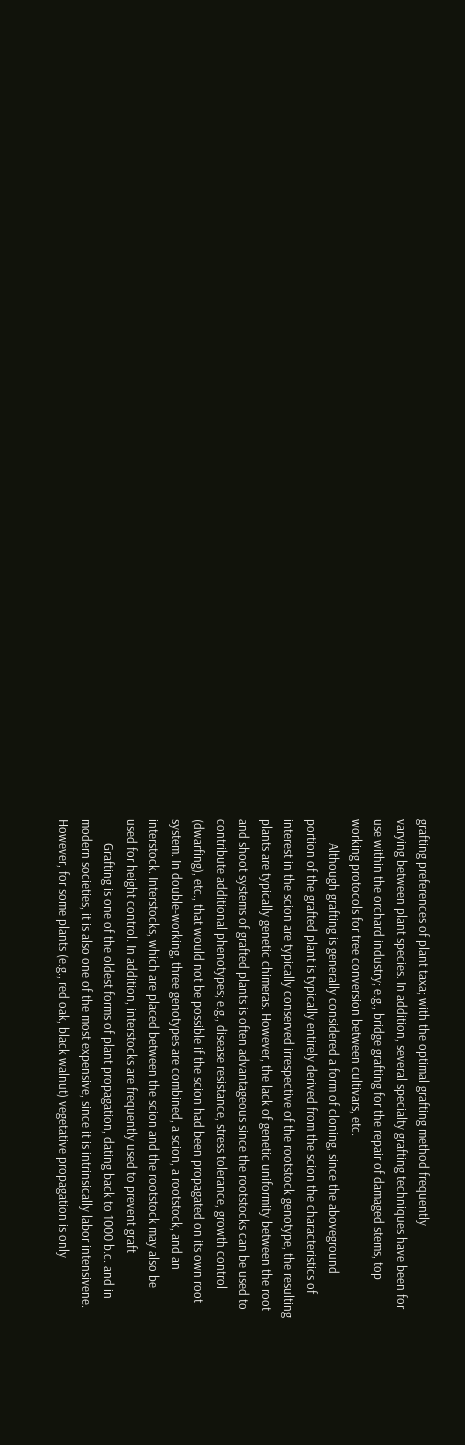grafting preferences of plant taxa; with the optimal grafting method frequently
varying between plant species. In addition, several specialty grafting techniques have been for
use within the orchard industry; e.g., bridge grafting for the repair of damaged stems, top
working protocols for tree conversion between cultivars, etc.
        Although grafting is generally considered a form of cloning, since the aboveground
portion of the grafted plant is typically entirely derived from the scion the characteristics of
interest in the scion are typically conserved irrespective of the rootstock genotype, the resulting
plants are typically genetic chimeras. However, the lack of genetic uniformity between the root
and shoot systems of grafted plants is often advantageous since the rootstocks can be used to
contribute additional phenotypes; e.g., disease resistance, stress tolerance, growth control
(dwarfing), etc., that would not be possible if the scion had been propagated on its own root
system. In double-working, three genotypes are combined, a scion, a rootstock, and an
interstock. Interstocks, which are placed between the scion and the rootstock may also be
used for height control. In addition, interstocks are frequently used to prevent graft
        Grafting is one of the oldest forms of plant propagation, dating back to 1000 b.c. and in
modern societies, it is also one of the most expensive, since it is intrinsically labor intensivene.
However, for some plants (e.g., red oak, black walnut) vegetative propagation is only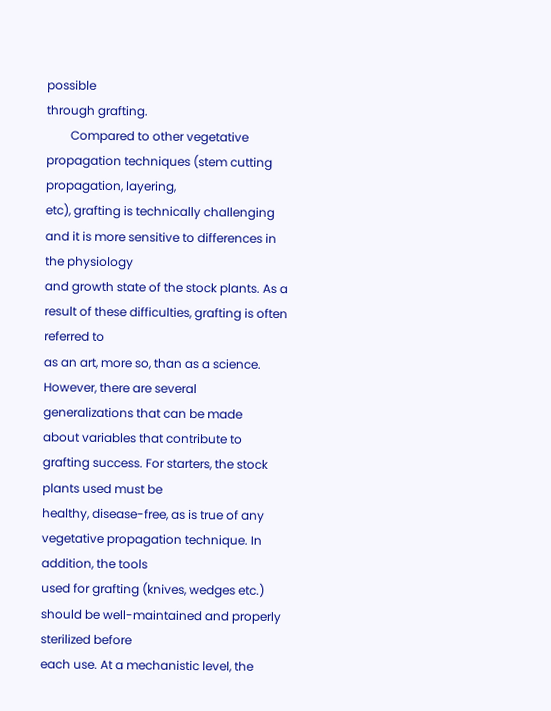possible
through grafting.
        Compared to other vegetative propagation techniques (stem cutting propagation, layering,
etc), grafting is technically challenging and it is more sensitive to differences in the physiology
and growth state of the stock plants. As a result of these difficulties, grafting is often referred to
as an art, more so, than as a science. However, there are several generalizations that can be made
about variables that contribute to grafting success. For starters, the stock plants used must be
healthy, disease-free, as is true of any vegetative propagation technique. In addition, the tools
used for grafting (knives, wedges etc.) should be well-maintained and properly sterilized before
each use. At a mechanistic level, the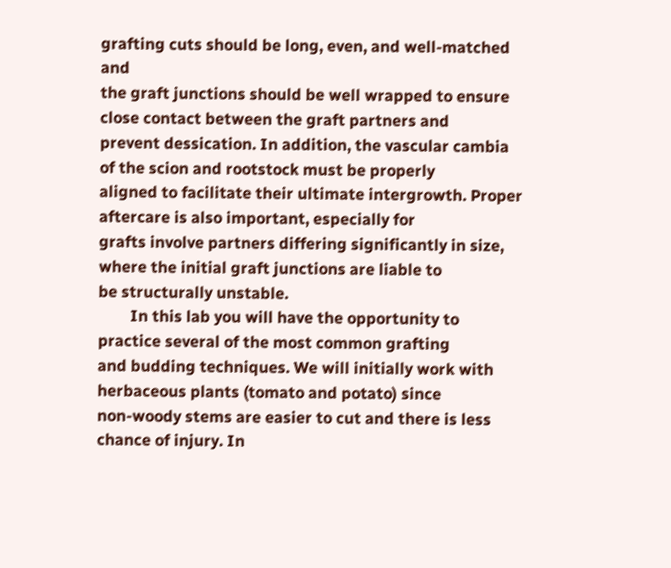grafting cuts should be long, even, and well-matched and
the graft junctions should be well wrapped to ensure close contact between the graft partners and
prevent dessication. In addition, the vascular cambia of the scion and rootstock must be properly
aligned to facilitate their ultimate intergrowth. Proper aftercare is also important, especially for
grafts involve partners differing significantly in size, where the initial graft junctions are liable to
be structurally unstable.
        In this lab you will have the opportunity to practice several of the most common grafting
and budding techniques. We will initially work with herbaceous plants (tomato and potato) since
non-woody stems are easier to cut and there is less chance of injury. In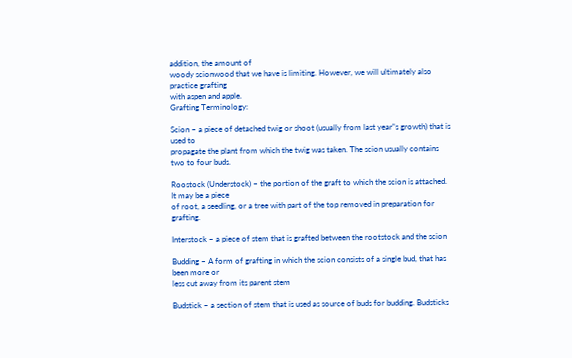addition, the amount of
woody scionwood that we have is limiting. However, we will ultimately also practice grafting
with aspen and apple.
Grafting Terminology:

Scion – a piece of detached twig or shoot (usually from last year‟s growth) that is used to
propagate the plant from which the twig was taken. The scion usually contains two to four buds.

Roostock (Understock) – the portion of the graft to which the scion is attached. It may be a piece
of root, a seedling, or a tree with part of the top removed in preparation for grafting.

Interstock – a piece of stem that is grafted between the rootstock and the scion

Budding – A form of grafting in which the scion consists of a single bud, that has been more or
less cut away from its parent stem

Budstick – a section of stem that is used as source of buds for budding. Budsticks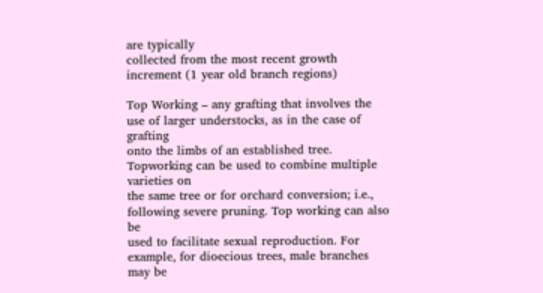are typically
collected from the most recent growth increment (1 year old branch regions)

Top Working – any grafting that involves the use of larger understocks, as in the case of grafting
onto the limbs of an established tree. Topworking can be used to combine multiple varieties on
the same tree or for orchard conversion; i.e., following severe pruning. Top working can also be
used to facilitate sexual reproduction. For example, for dioecious trees, male branches may be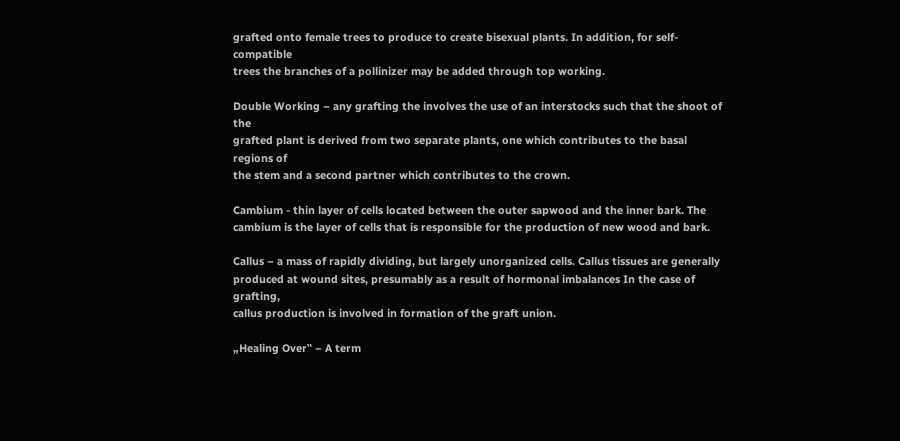grafted onto female trees to produce to create bisexual plants. In addition, for self-compatible
trees the branches of a pollinizer may be added through top working.

Double Working – any grafting the involves the use of an interstocks such that the shoot of the
grafted plant is derived from two separate plants, one which contributes to the basal regions of
the stem and a second partner which contributes to the crown.

Cambium - thin layer of cells located between the outer sapwood and the inner bark. The
cambium is the layer of cells that is responsible for the production of new wood and bark.

Callus – a mass of rapidly dividing, but largely unorganized cells. Callus tissues are generally
produced at wound sites, presumably as a result of hormonal imbalances In the case of grafting,
callus production is involved in formation of the graft union.

„Healing Over‟ – A term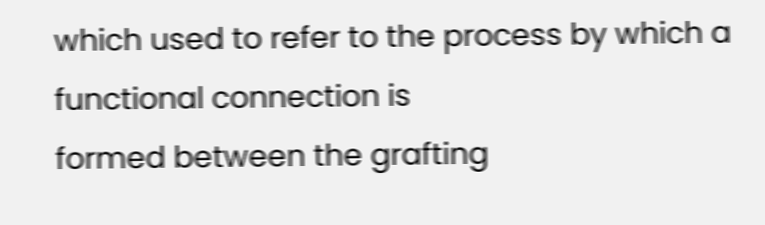which used to refer to the process by which a functional connection is
formed between the grafting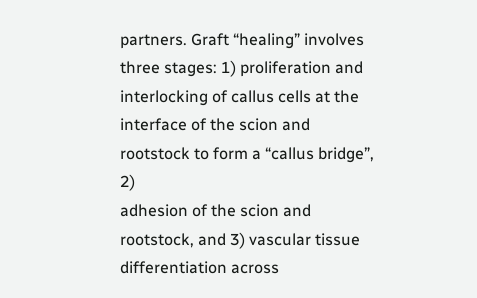partners. Graft “healing” involves three stages: 1) proliferation and
interlocking of callus cells at the interface of the scion and rootstock to form a “callus bridge”, 2)
adhesion of the scion and rootstock, and 3) vascular tissue differentiation across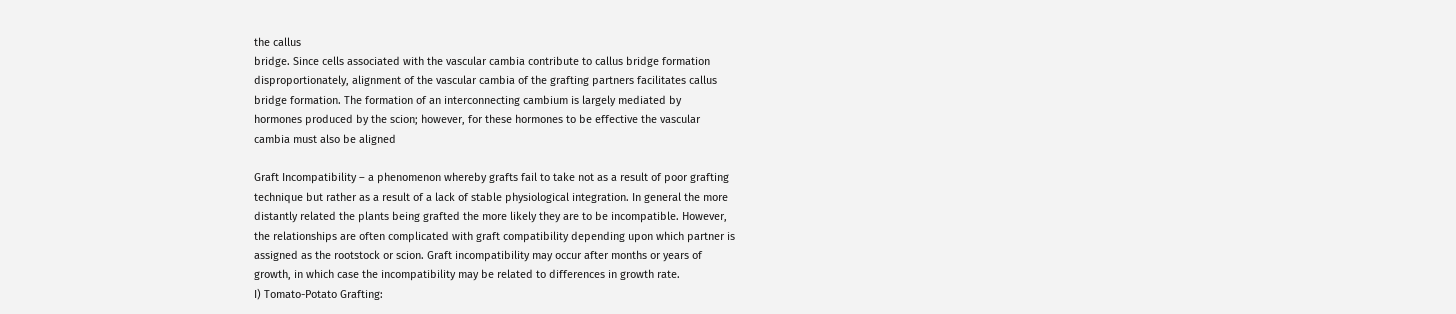the callus
bridge. Since cells associated with the vascular cambia contribute to callus bridge formation
disproportionately, alignment of the vascular cambia of the grafting partners facilitates callus
bridge formation. The formation of an interconnecting cambium is largely mediated by
hormones produced by the scion; however, for these hormones to be effective the vascular
cambia must also be aligned

Graft Incompatibility – a phenomenon whereby grafts fail to take not as a result of poor grafting
technique but rather as a result of a lack of stable physiological integration. In general the more
distantly related the plants being grafted the more likely they are to be incompatible. However,
the relationships are often complicated with graft compatibility depending upon which partner is
assigned as the rootstock or scion. Graft incompatibility may occur after months or years of
growth, in which case the incompatibility may be related to differences in growth rate.
I) Tomato-Potato Grafting: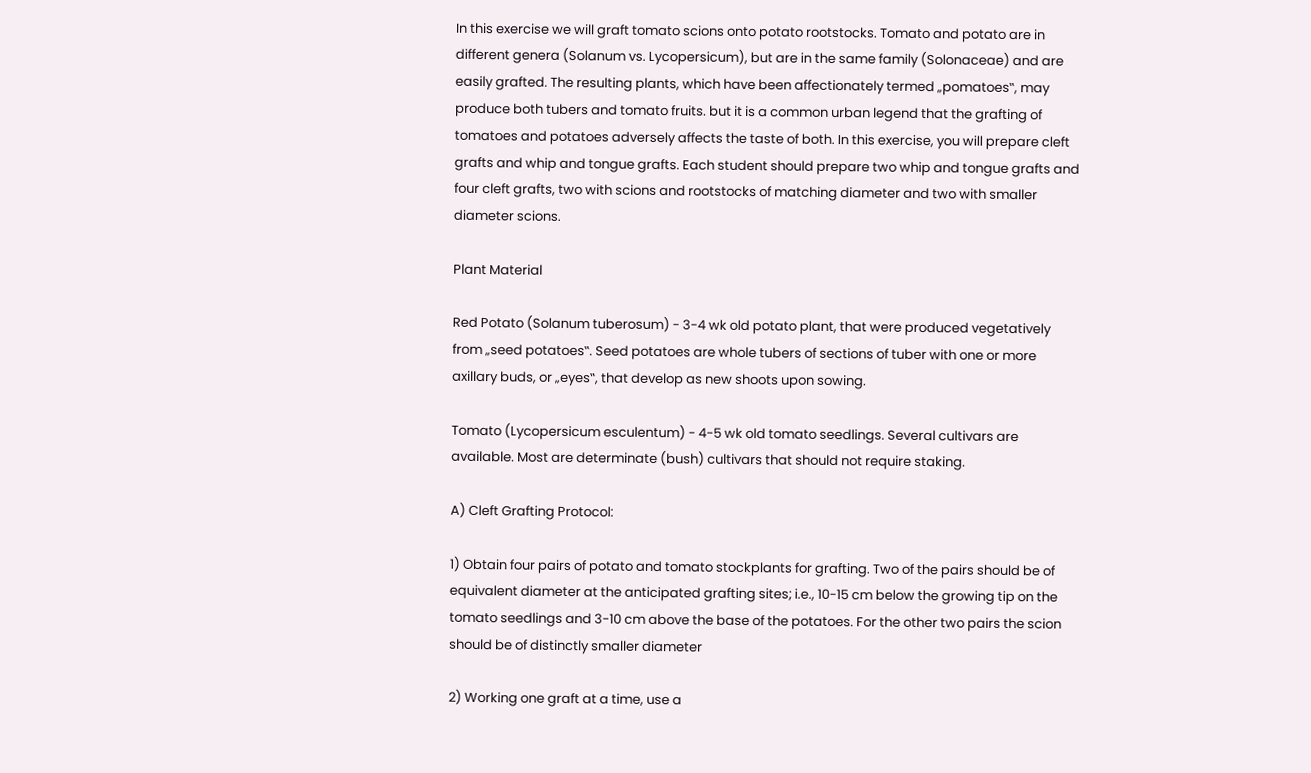In this exercise we will graft tomato scions onto potato rootstocks. Tomato and potato are in
different genera (Solanum vs. Lycopersicum), but are in the same family (Solonaceae) and are
easily grafted. The resulting plants, which have been affectionately termed „pomatoes‟, may
produce both tubers and tomato fruits. but it is a common urban legend that the grafting of
tomatoes and potatoes adversely affects the taste of both. In this exercise, you will prepare cleft
grafts and whip and tongue grafts. Each student should prepare two whip and tongue grafts and
four cleft grafts, two with scions and rootstocks of matching diameter and two with smaller
diameter scions.

Plant Material

Red Potato (Solanum tuberosum) - 3-4 wk old potato plant, that were produced vegetatively
from „seed potatoes‟. Seed potatoes are whole tubers of sections of tuber with one or more
axillary buds, or „eyes‟, that develop as new shoots upon sowing.

Tomato (Lycopersicum esculentum) - 4-5 wk old tomato seedlings. Several cultivars are
available. Most are determinate (bush) cultivars that should not require staking.

A) Cleft Grafting Protocol:

1) Obtain four pairs of potato and tomato stockplants for grafting. Two of the pairs should be of
equivalent diameter at the anticipated grafting sites; i.e., 10-15 cm below the growing tip on the
tomato seedlings and 3-10 cm above the base of the potatoes. For the other two pairs the scion
should be of distinctly smaller diameter

2) Working one graft at a time, use a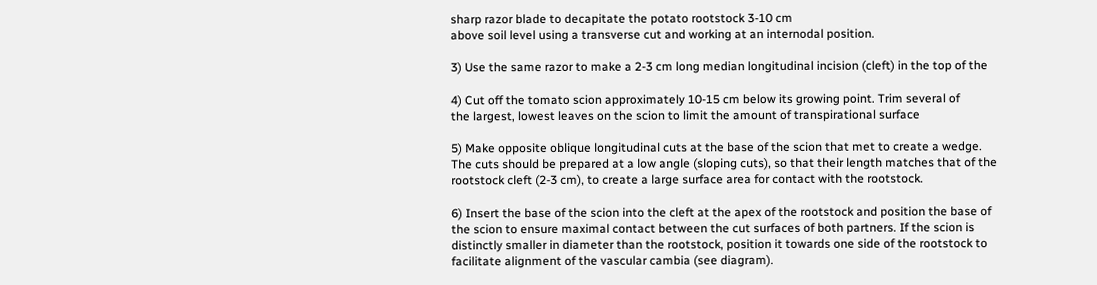sharp razor blade to decapitate the potato rootstock 3-10 cm
above soil level using a transverse cut and working at an internodal position.

3) Use the same razor to make a 2-3 cm long median longitudinal incision (cleft) in the top of the

4) Cut off the tomato scion approximately 10-15 cm below its growing point. Trim several of
the largest, lowest leaves on the scion to limit the amount of transpirational surface

5) Make opposite oblique longitudinal cuts at the base of the scion that met to create a wedge.
The cuts should be prepared at a low angle (sloping cuts), so that their length matches that of the
rootstock cleft (2-3 cm), to create a large surface area for contact with the rootstock.

6) Insert the base of the scion into the cleft at the apex of the rootstock and position the base of
the scion to ensure maximal contact between the cut surfaces of both partners. If the scion is
distinctly smaller in diameter than the rootstock, position it towards one side of the rootstock to
facilitate alignment of the vascular cambia (see diagram).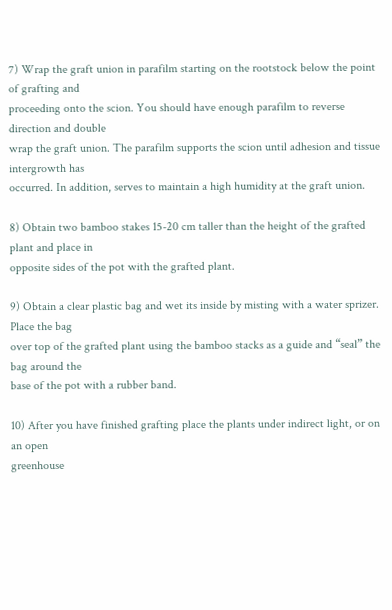7) Wrap the graft union in parafilm starting on the rootstock below the point of grafting and
proceeding onto the scion. You should have enough parafilm to reverse direction and double
wrap the graft union. The parafilm supports the scion until adhesion and tissue intergrowth has
occurred. In addition, serves to maintain a high humidity at the graft union.

8) Obtain two bamboo stakes 15-20 cm taller than the height of the grafted plant and place in
opposite sides of the pot with the grafted plant.

9) Obtain a clear plastic bag and wet its inside by misting with a water sprizer. Place the bag
over top of the grafted plant using the bamboo stacks as a guide and “seal” the bag around the
base of the pot with a rubber band.

10) After you have finished grafting place the plants under indirect light, or on an open
greenhouse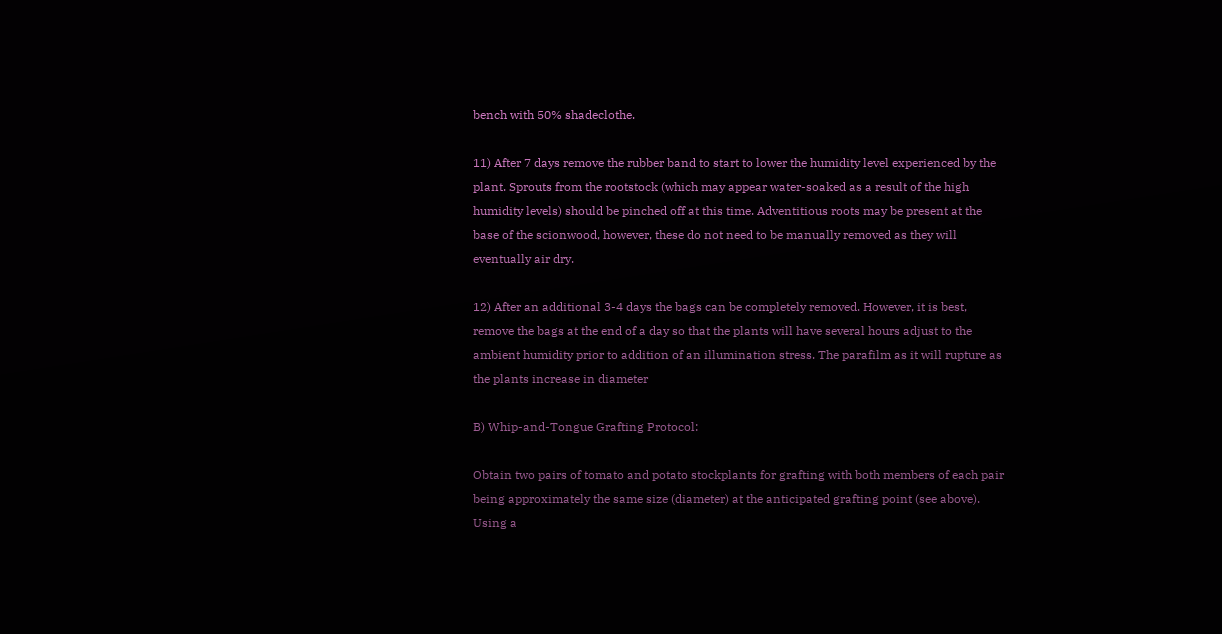bench with 50% shadeclothe.

11) After 7 days remove the rubber band to start to lower the humidity level experienced by the
plant. Sprouts from the rootstock (which may appear water-soaked as a result of the high
humidity levels) should be pinched off at this time. Adventitious roots may be present at the
base of the scionwood, however, these do not need to be manually removed as they will
eventually air dry.

12) After an additional 3-4 days the bags can be completely removed. However, it is best,
remove the bags at the end of a day so that the plants will have several hours adjust to the
ambient humidity prior to addition of an illumination stress. The parafilm as it will rupture as
the plants increase in diameter

B) Whip-and-Tongue Grafting Protocol:

Obtain two pairs of tomato and potato stockplants for grafting with both members of each pair
being approximately the same size (diameter) at the anticipated grafting point (see above).
Using a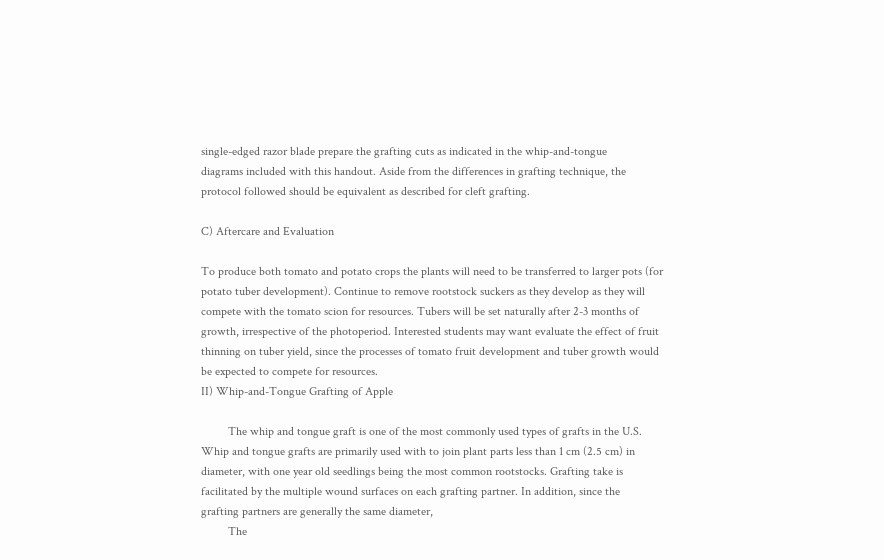single-edged razor blade prepare the grafting cuts as indicated in the whip-and-tongue
diagrams included with this handout. Aside from the differences in grafting technique, the
protocol followed should be equivalent as described for cleft grafting.

C) Aftercare and Evaluation

To produce both tomato and potato crops the plants will need to be transferred to larger pots (for
potato tuber development). Continue to remove rootstock suckers as they develop as they will
compete with the tomato scion for resources. Tubers will be set naturally after 2-3 months of
growth, irrespective of the photoperiod. Interested students may want evaluate the effect of fruit
thinning on tuber yield, since the processes of tomato fruit development and tuber growth would
be expected to compete for resources.
II) Whip-and-Tongue Grafting of Apple

         The whip and tongue graft is one of the most commonly used types of grafts in the U.S.
Whip and tongue grafts are primarily used with to join plant parts less than 1 cm (2.5 cm) in
diameter, with one year old seedlings being the most common rootstocks. Grafting take is
facilitated by the multiple wound surfaces on each grafting partner. In addition, since the
grafting partners are generally the same diameter,
         The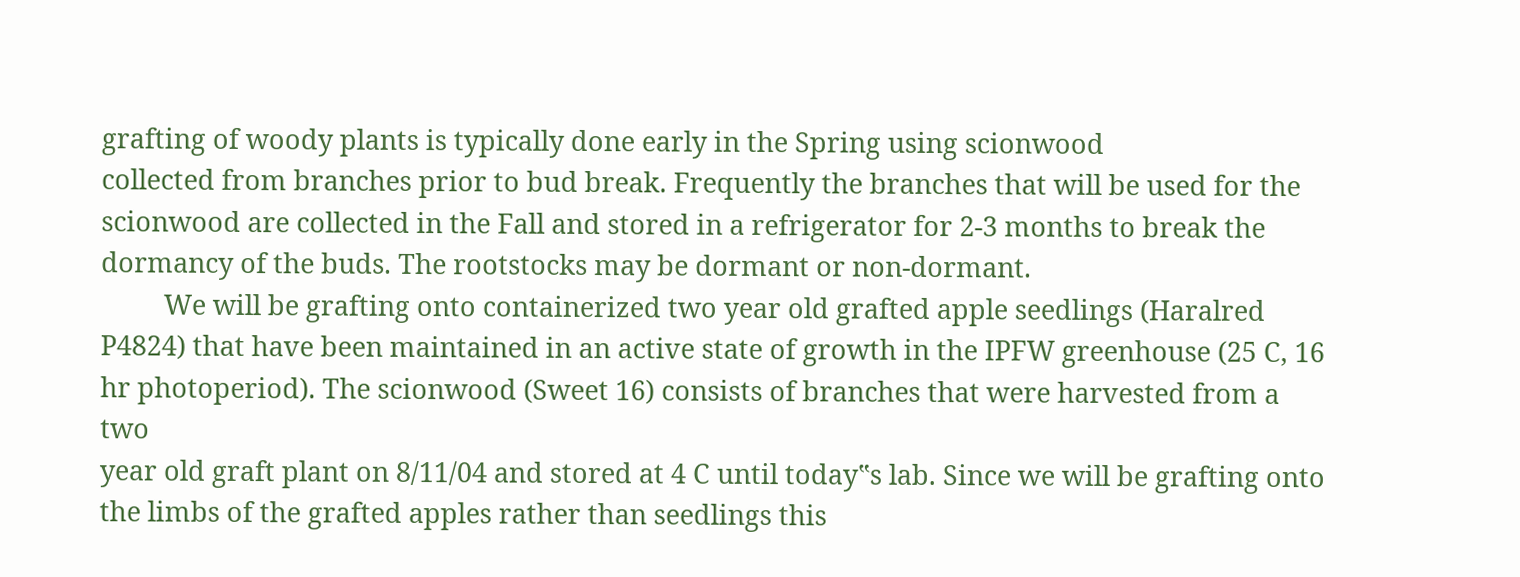grafting of woody plants is typically done early in the Spring using scionwood
collected from branches prior to bud break. Frequently the branches that will be used for the
scionwood are collected in the Fall and stored in a refrigerator for 2-3 months to break the
dormancy of the buds. The rootstocks may be dormant or non-dormant.
         We will be grafting onto containerized two year old grafted apple seedlings (Haralred
P4824) that have been maintained in an active state of growth in the IPFW greenhouse (25 C, 16
hr photoperiod). The scionwood (Sweet 16) consists of branches that were harvested from a two
year old graft plant on 8/11/04 and stored at 4 C until today‟s lab. Since we will be grafting onto
the limbs of the grafted apples rather than seedlings this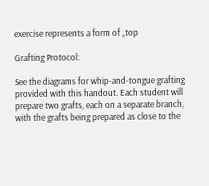exercise represents a form of „top

Grafting Protocol:

See the diagrams for whip-and-tongue grafting provided with this handout. Each student will
prepare two grafts, each on a separate branch, with the grafts being prepared as close to the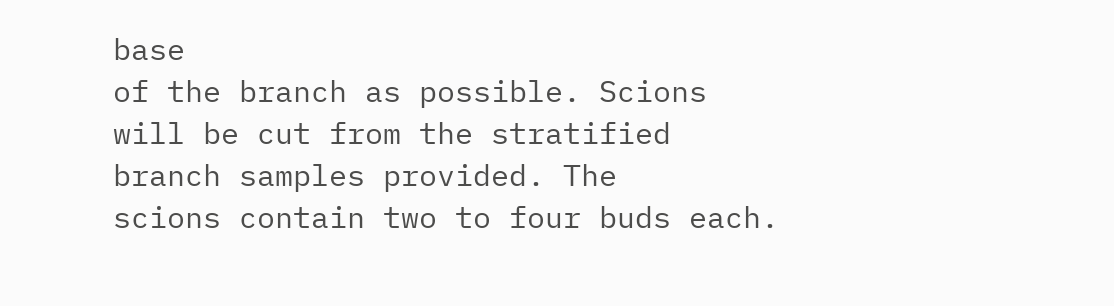base
of the branch as possible. Scions will be cut from the stratified branch samples provided. The
scions contain two to four buds each.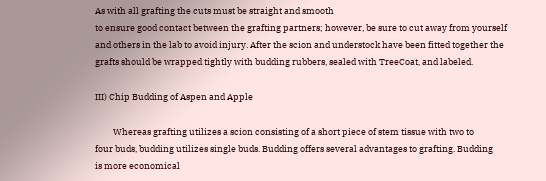As with all grafting the cuts must be straight and smooth
to ensure good contact between the grafting partners; however, be sure to cut away from yourself
and others in the lab to avoid injury. After the scion and understock have been fitted together the
grafts should be wrapped tightly with budding rubbers, sealed with TreeCoat, and labeled.

III) Chip Budding of Aspen and Apple

         Whereas grafting utilizes a scion consisting of a short piece of stem tissue with two to
four buds, budding utilizes single buds. Budding offers several advantages to grafting. Budding
is more economical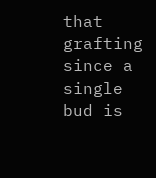that grafting since a single bud is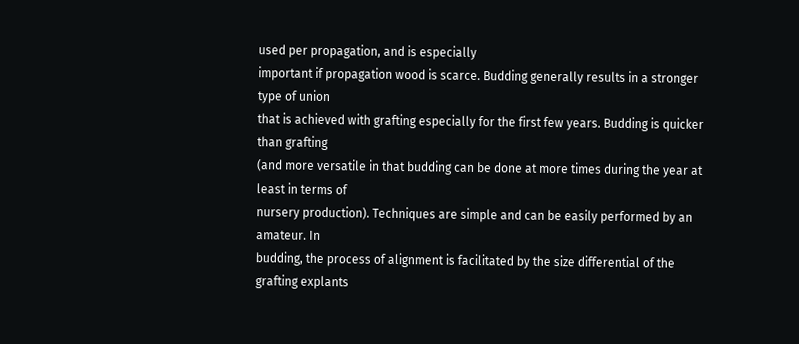used per propagation, and is especially
important if propagation wood is scarce. Budding generally results in a stronger type of union
that is achieved with grafting especially for the first few years. Budding is quicker than grafting
(and more versatile in that budding can be done at more times during the year at least in terms of
nursery production). Techniques are simple and can be easily performed by an amateur. In
budding, the process of alignment is facilitated by the size differential of the grafting explants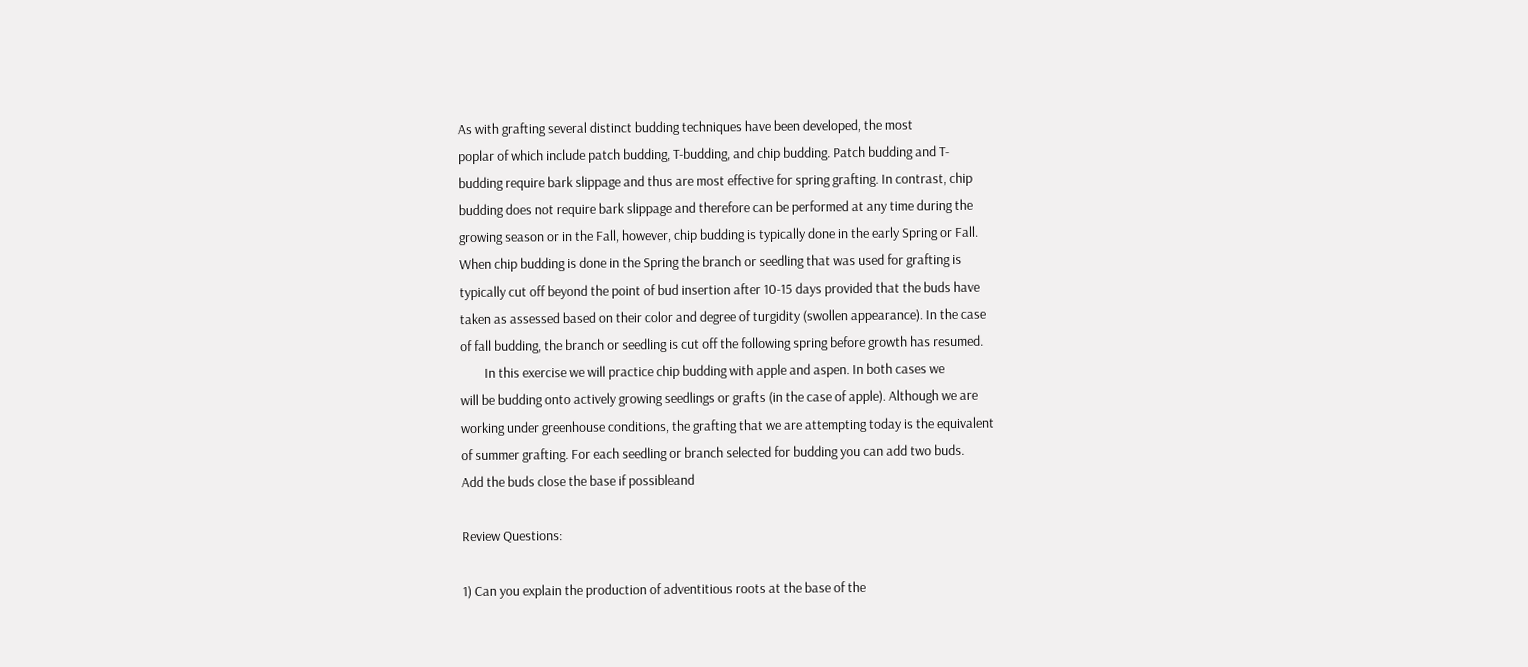As with grafting several distinct budding techniques have been developed, the most
poplar of which include patch budding, T-budding, and chip budding. Patch budding and T-
budding require bark slippage and thus are most effective for spring grafting. In contrast, chip
budding does not require bark slippage and therefore can be performed at any time during the
growing season or in the Fall, however, chip budding is typically done in the early Spring or Fall.
When chip budding is done in the Spring the branch or seedling that was used for grafting is
typically cut off beyond the point of bud insertion after 10-15 days provided that the buds have
taken as assessed based on their color and degree of turgidity (swollen appearance). In the case
of fall budding, the branch or seedling is cut off the following spring before growth has resumed.
        In this exercise we will practice chip budding with apple and aspen. In both cases we
will be budding onto actively growing seedlings or grafts (in the case of apple). Although we are
working under greenhouse conditions, the grafting that we are attempting today is the equivalent
of summer grafting. For each seedling or branch selected for budding you can add two buds.
Add the buds close the base if possibleand

Review Questions:

1) Can you explain the production of adventitious roots at the base of the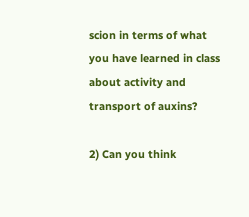scion in terms of what
you have learned in class about activity and transport of auxins?

2) Can you think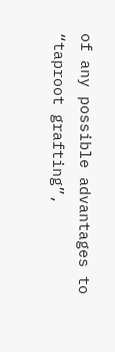of any possible advantages to “taproot grafting”,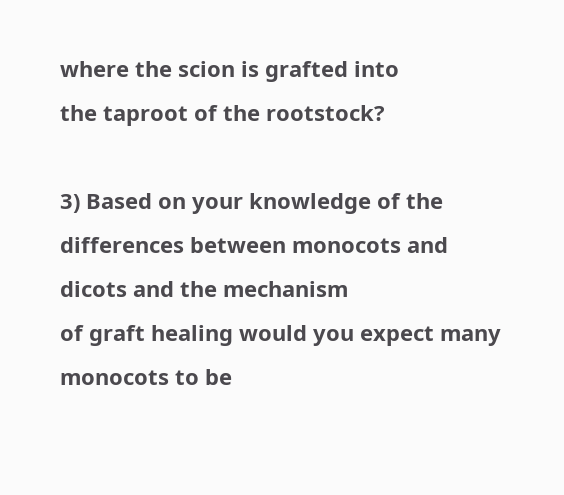where the scion is grafted into
the taproot of the rootstock?

3) Based on your knowledge of the differences between monocots and dicots and the mechanism
of graft healing would you expect many monocots to be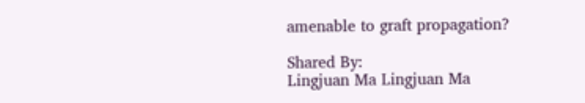amenable to graft propagation?

Shared By:
Lingjuan Ma Lingjuan Ma